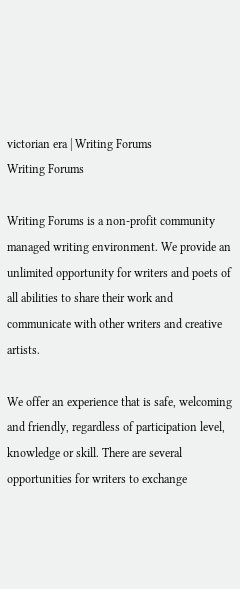victorian era | Writing Forums
Writing Forums

Writing Forums is a non-profit community managed writing environment. We provide an unlimited opportunity for writers and poets of all abilities to share their work and communicate with other writers and creative artists.

We offer an experience that is safe, welcoming and friendly, regardless of participation level, knowledge or skill. There are several opportunities for writers to exchange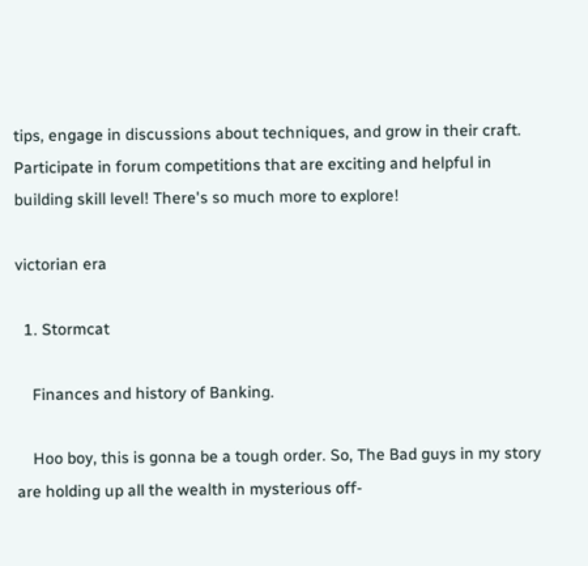tips, engage in discussions about techniques, and grow in their craft. Participate in forum competitions that are exciting and helpful in building skill level! There's so much more to explore!

victorian era

  1. Stormcat

    Finances and history of Banking.

    Hoo boy, this is gonna be a tough order. So, The Bad guys in my story are holding up all the wealth in mysterious off-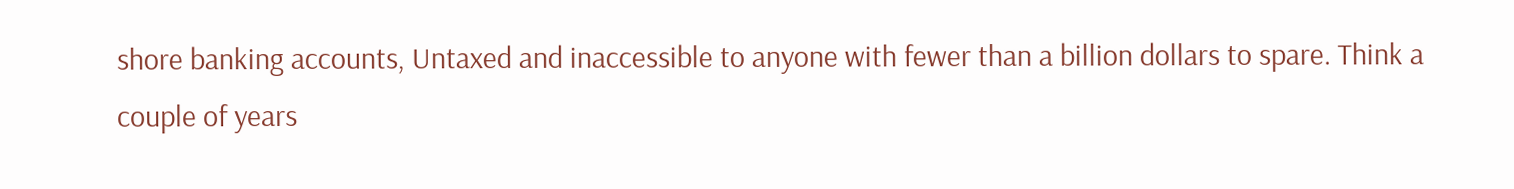shore banking accounts, Untaxed and inaccessible to anyone with fewer than a billion dollars to spare. Think a couple of years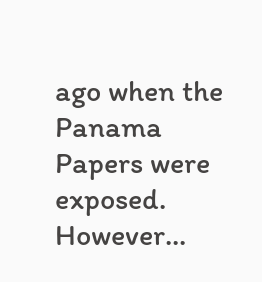ago when the Panama Papers were exposed. However...